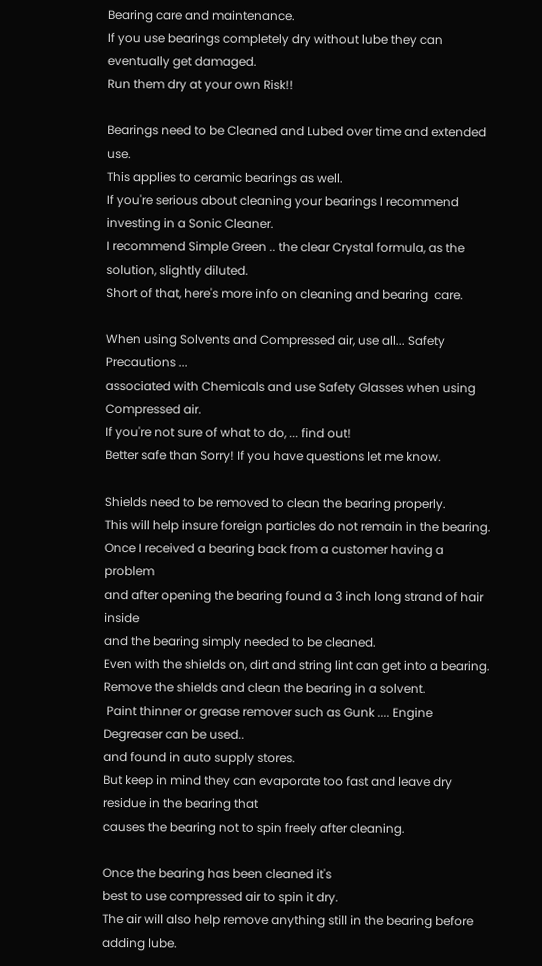Bearing care and maintenance.
If you use bearings completely dry without lube they can eventually get damaged.
Run them dry at your own Risk!!

Bearings need to be Cleaned and Lubed over time and extended use.
This applies to ceramic bearings as well.
If you're serious about cleaning your bearings I recommend investing in a Sonic Cleaner.
I recommend Simple Green .. the clear Crystal formula, as the solution, slightly diluted.
Short of that, here's more info on cleaning and bearing  care.

When using Solvents and Compressed air, use all... Safety Precautions ...
associated with Chemicals and use Safety Glasses when using Compressed air.
If you're not sure of what to do, ... find out!
Better safe than Sorry! If you have questions let me know.

Shields need to be removed to clean the bearing properly.
This will help insure foreign particles do not remain in the bearing.
Once I received a bearing back from a customer having a problem
and after opening the bearing found a 3 inch long strand of hair inside
and the bearing simply needed to be cleaned.
Even with the shields on, dirt and string lint can get into a bearing.
Remove the shields and clean the bearing in a solvent.
 Paint thinner or grease remover such as Gunk .... Engine Degreaser can be used..
and found in auto supply stores.
But keep in mind they can evaporate too fast and leave dry residue in the bearing that
causes the bearing not to spin freely after cleaning.

Once the bearing has been cleaned it's
best to use compressed air to spin it dry.
The air will also help remove anything still in the bearing before adding lube.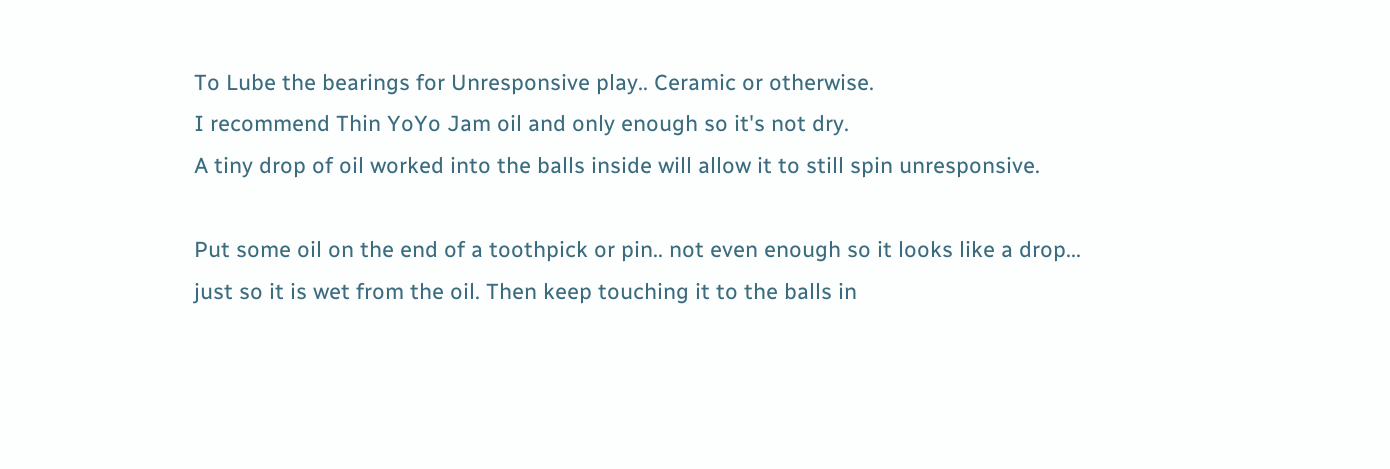To Lube the bearings for Unresponsive play.. Ceramic or otherwise.
I recommend Thin YoYo Jam oil and only enough so it's not dry.
A tiny drop of oil worked into the balls inside will allow it to still spin unresponsive.

Put some oil on the end of a toothpick or pin.. not even enough so it looks like a drop...
just so it is wet from the oil. Then keep touching it to the balls in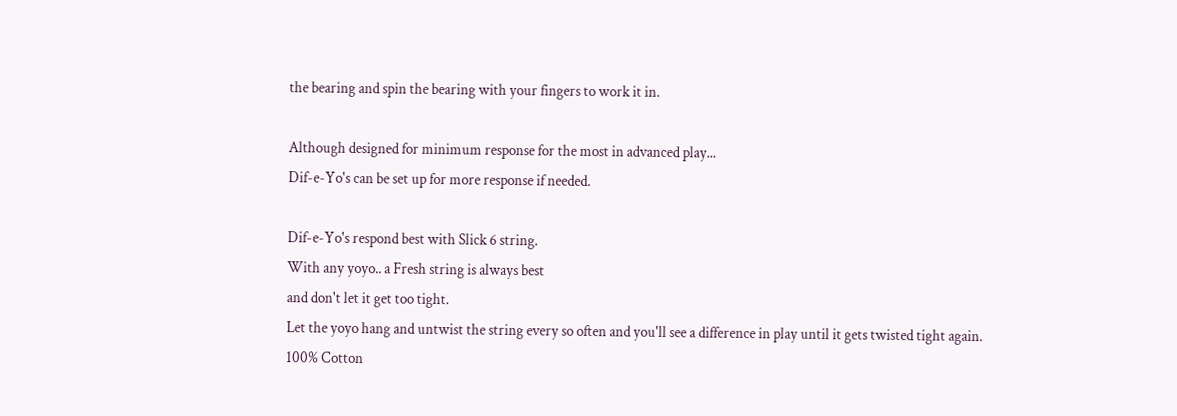the bearing and spin the bearing with your fingers to work it in.

Although designed for minimum response for the most in advanced play...
Dif-e-Yo's can be set up for more response if needed.

Dif-e-Yo's respond best with Slick 6 string.
With any yoyo.. a Fresh string is always best
and don't let it get too tight.
Let the yoyo hang and untwist the string every so often and you'll see a difference in play until it gets twisted tight again.
100% Cotton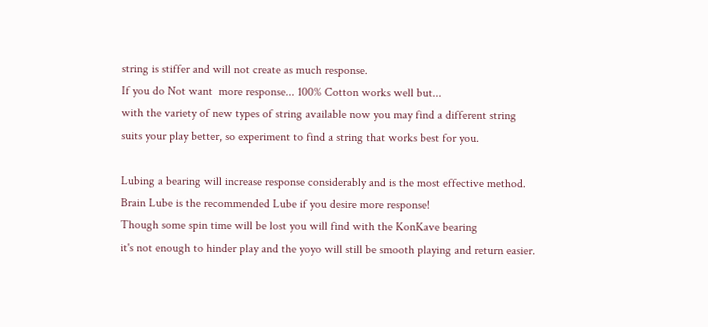string is stiffer and will not create as much response.
If you do Not want  more response... 100% Cotton works well but...
with the variety of new types of string available now you may find a different string
suits your play better, so experiment to find a string that works best for you.

Lubing a bearing will increase response considerably and is the most effective method.
Brain Lube is the recommended Lube if you desire more response!
Though some spin time will be lost you will find with the KonKave bearing
it's not enough to hinder play and the yoyo will still be smooth playing and return easier.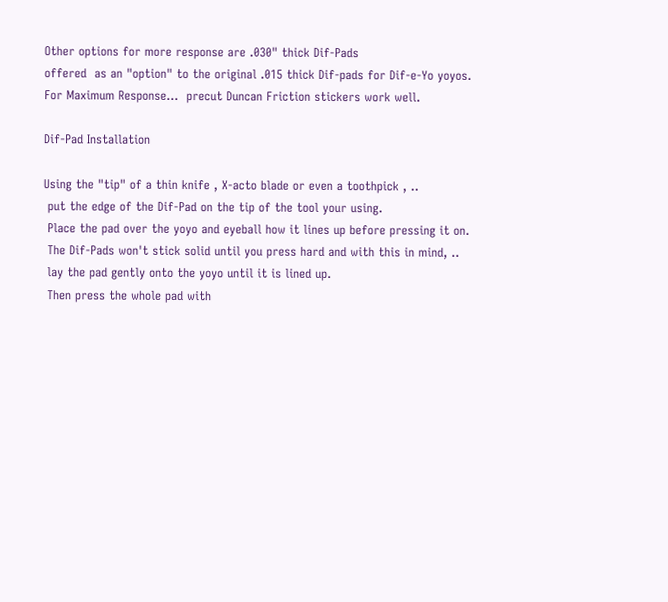Other options for more response are .030" thick Dif-Pads
offered  as an "option" to the original .015 thick Dif-pads for Dif-e-Yo yoyos.
For Maximum Response...  precut Duncan Friction stickers work well.

Dif-Pad Installation

Using the "tip" of a thin knife , X-acto blade or even a toothpick , ..
 put the edge of the Dif-Pad on the tip of the tool your using.
 Place the pad over the yoyo and eyeball how it lines up before pressing it on.
 The Dif-Pads won't stick solid until you press hard and with this in mind, ..
 lay the pad gently onto the yoyo until it is lined up.
 Then press the whole pad with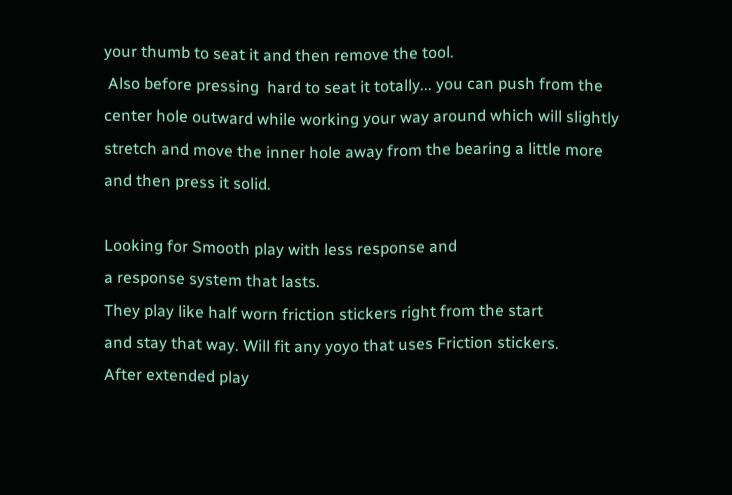your thumb to seat it and then remove the tool.
 Also before pressing  hard to seat it totally... you can push from the center hole outward while working your way around which will slightly stretch and move the inner hole away from the bearing a little more and then press it solid.

Looking for Smooth play with less response and
a response system that lasts.
They play like half worn friction stickers right from the start
and stay that way. Will fit any yoyo that uses Friction stickers.
After extended play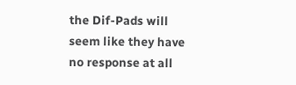the Dif-Pads will
seem like they have no response at all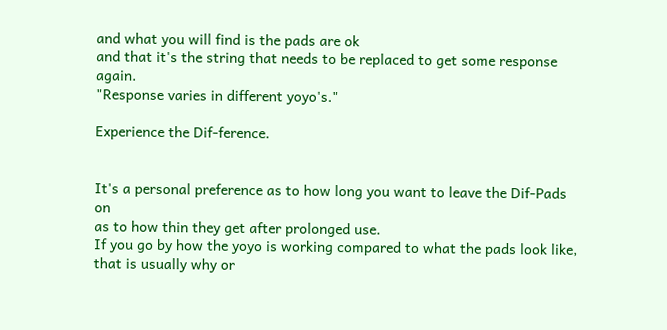and what you will find is the pads are ok
and that it's the string that needs to be replaced to get some response again.
"Response varies in different yoyo's."

Experience the Dif-ference.


It's a personal preference as to how long you want to leave the Dif-Pads on
as to how thin they get after prolonged use.
If you go by how the yoyo is working compared to what the pads look like,
that is usually why or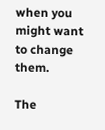when you might want to change them.

The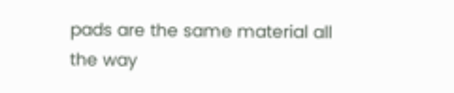pads are the same material all the way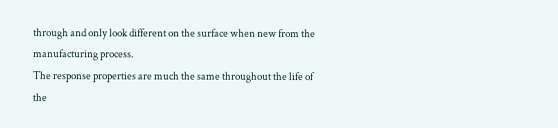through and only look different on the surface when new from the manufacturing process.
The response properties are much the same throughout the life of the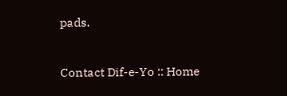pads.


Contact Dif-e-Yo :: Home